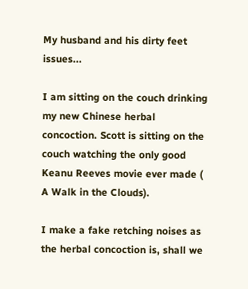My husband and his dirty feet issues...

I am sitting on the couch drinking my new Chinese herbal concoction. Scott is sitting on the couch watching the only good Keanu Reeves movie ever made ( A Walk in the Clouds).

I make a fake retching noises as the herbal concoction is, shall we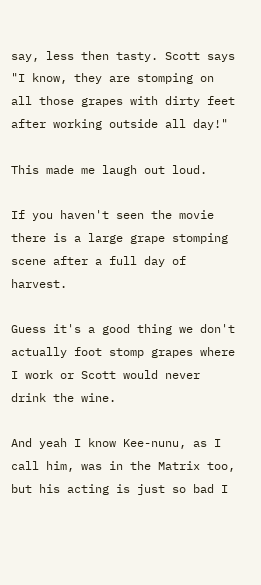say, less then tasty. Scott says "I know, they are stomping on all those grapes with dirty feet after working outside all day!"

This made me laugh out loud.

If you haven't seen the movie there is a large grape stomping scene after a full day of harvest.

Guess it's a good thing we don't actually foot stomp grapes where I work or Scott would never drink the wine.

And yeah I know Kee-nunu, as I call him, was in the Matrix too, but his acting is just so bad I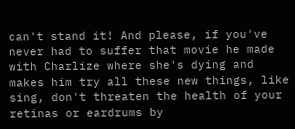can't stand it! And please, if you've never had to suffer that movie he made with Charlize where she's dying and makes him try all these new things, like sing, don't threaten the health of your retinas or eardrums by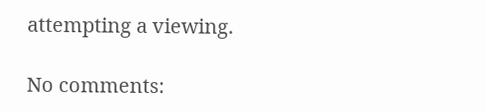attempting a viewing.

No comments: